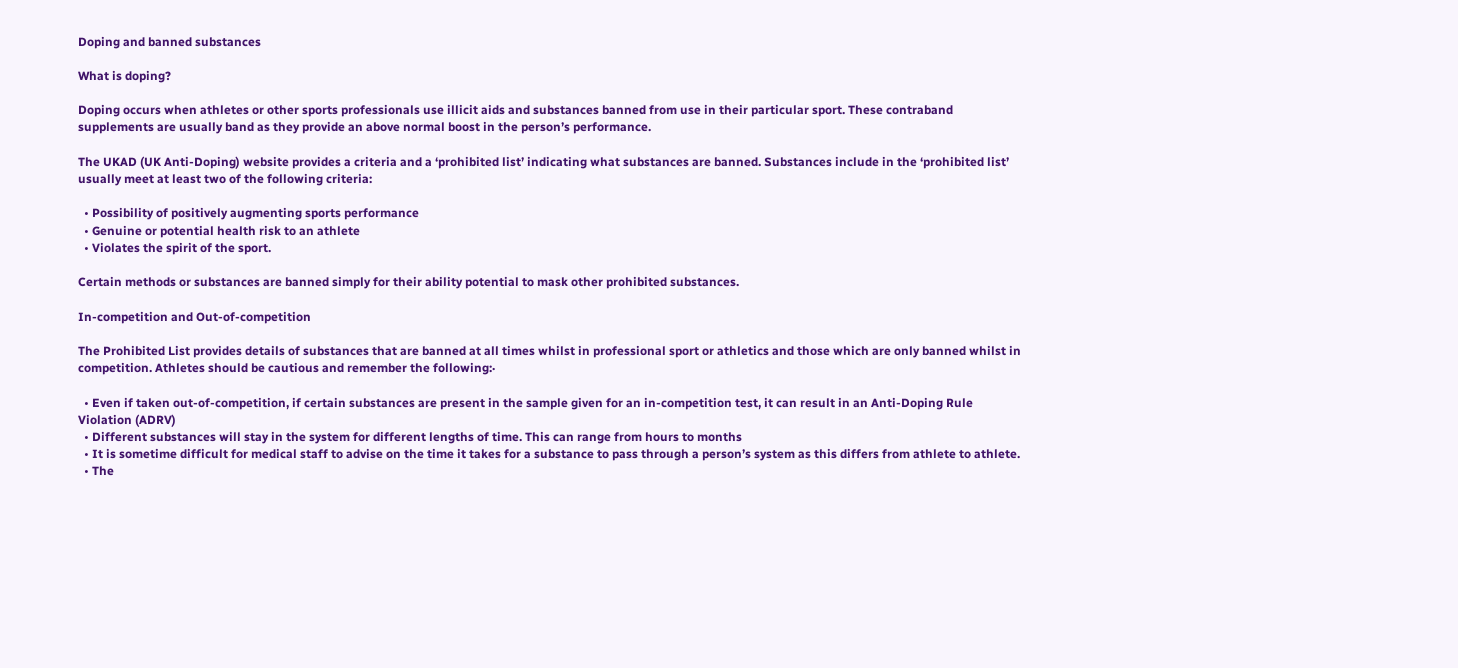Doping and banned substances

What is doping?

Doping occurs when athletes or other sports professionals use illicit aids and substances banned from use in their particular sport. These contraband supplements are usually band as they provide an above normal boost in the person’s performance.

The UKAD (UK Anti-Doping) website provides a criteria and a ‘prohibited list’ indicating what substances are banned. Substances include in the ‘prohibited list’ usually meet at least two of the following criteria:

  • Possibility of positively augmenting sports performance
  • Genuine or potential health risk to an athlete
  • Violates the spirit of the sport.

Certain methods or substances are banned simply for their ability potential to mask other prohibited substances.

In-competition and Out-of-competition

The Prohibited List provides details of substances that are banned at all times whilst in professional sport or athletics and those which are only banned whilst in competition. Athletes should be cautious and remember the following:·

  • Even if taken out-of-competition, if certain substances are present in the sample given for an in-competition test, it can result in an Anti-Doping Rule Violation (ADRV)
  • Different substances will stay in the system for different lengths of time. This can range from hours to months
  • It is sometime difficult for medical staff to advise on the time it takes for a substance to pass through a person’s system as this differs from athlete to athlete.
  • The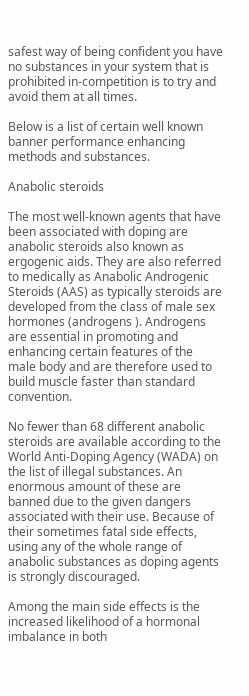safest way of being confident you have no substances in your system that is prohibited in-competition is to try and avoid them at all times.

Below is a list of certain well known banner performance enhancing methods and substances.

Anabolic steroids

The most well-known agents that have been associated with doping are anabolic steroids also known as ergogenic aids. They are also referred to medically as Anabolic Androgenic Steroids (AAS) as typically steroids are developed from the class of male sex hormones (androgens ). Androgens are essential in promoting and enhancing certain features of the male body and are therefore used to build muscle faster than standard convention.

No fewer than 68 different anabolic steroids are available according to the World Anti-Doping Agency (WADA) on the list of illegal substances. An enormous amount of these are banned due to the given dangers associated with their use. Because of their sometimes fatal side effects, using any of the whole range of anabolic substances as doping agents is strongly discouraged.

Among the main side effects is the increased likelihood of a hormonal imbalance in both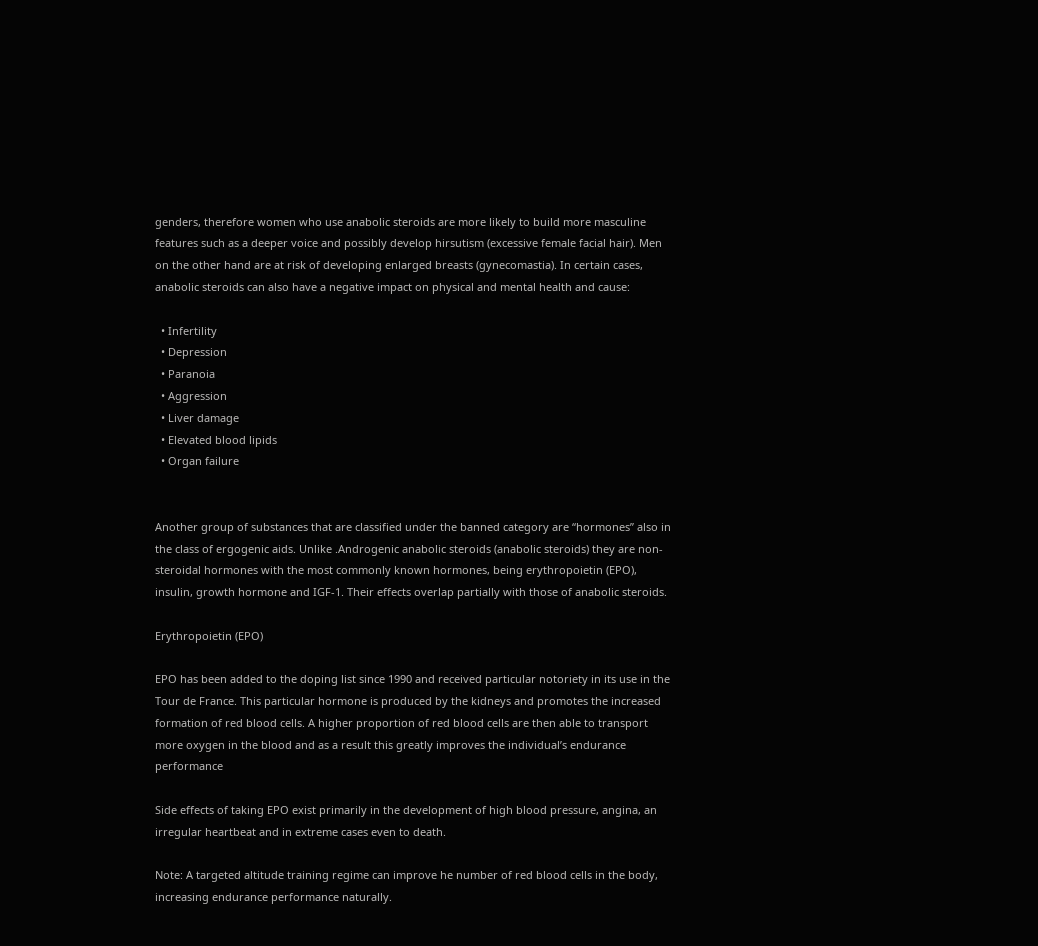genders, therefore women who use anabolic steroids are more likely to build more masculine features such as a deeper voice and possibly develop hirsutism (excessive female facial hair). Men on the other hand are at risk of developing enlarged breasts (gynecomastia). In certain cases, anabolic steroids can also have a negative impact on physical and mental health and cause:

  • Infertility
  • Depression
  • Paranoia
  • Aggression
  • Liver damage
  • Elevated blood lipids
  • Organ failure


Another group of substances that are classified under the banned category are “hormones” also in the class of ergogenic aids. Unlike .Androgenic anabolic steroids (anabolic steroids) they are non-steroidal hormones with the most commonly known hormones, being erythropoietin (EPO), insulin, growth hormone and IGF-1. Their effects overlap partially with those of anabolic steroids.

Erythropoietin (EPO)

EPO has been added to the doping list since 1990 and received particular notoriety in its use in the Tour de France. This particular hormone is produced by the kidneys and promotes the increased formation of red blood cells. A higher proportion of red blood cells are then able to transport more oxygen in the blood and as a result this greatly improves the individual’s endurance performance

Side effects of taking EPO exist primarily in the development of high blood pressure, angina, an irregular heartbeat and in extreme cases even to death.

Note: A targeted altitude training regime can improve he number of red blood cells in the body, increasing endurance performance naturally.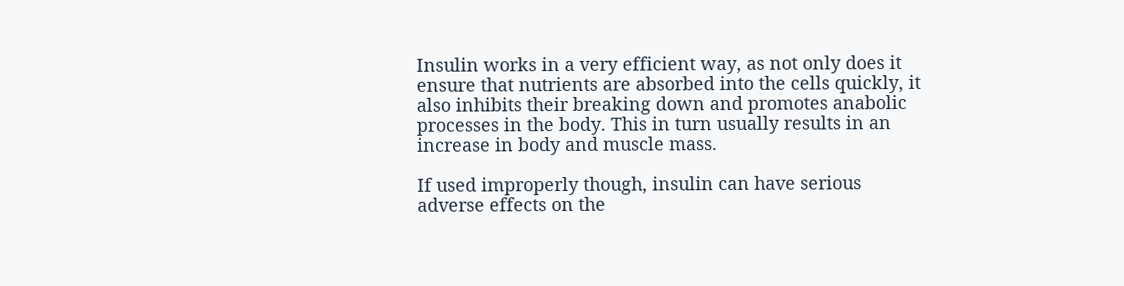Insulin works in a very efficient way, as not only does it ensure that nutrients are absorbed into the cells quickly, it also inhibits their breaking down and promotes anabolic processes in the body. This in turn usually results in an increase in body and muscle mass.

If used improperly though, insulin can have serious adverse effects on the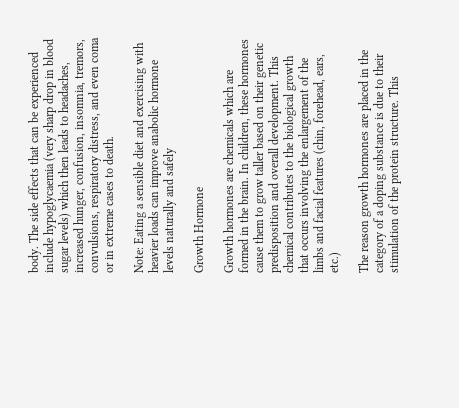body. The side effects that can be experienced include hypoglycaemia (very sharp drop in blood sugar levels) which then leads to headaches, increased hunger, confusion, insomnia, tremors, convulsions, respiratory distress, and even coma or in extreme cases to death.

Note: Eating a sensible diet and exercising with heavier loads can improve anabolic hormone levels naturally and safely

Growth Hormone

Growth hormones are chemicals which are formed in the brain. In children, these hormones cause them to grow taller based on their genetic predisposition and overall development. This chemical contributes to the biological growth that occurs involving the enlargement of the limbs and facial features (chin, forehead, ears, etc.)

The reason growth hormones are placed in the category of a doping substance is due to their stimulation of the protein structure. This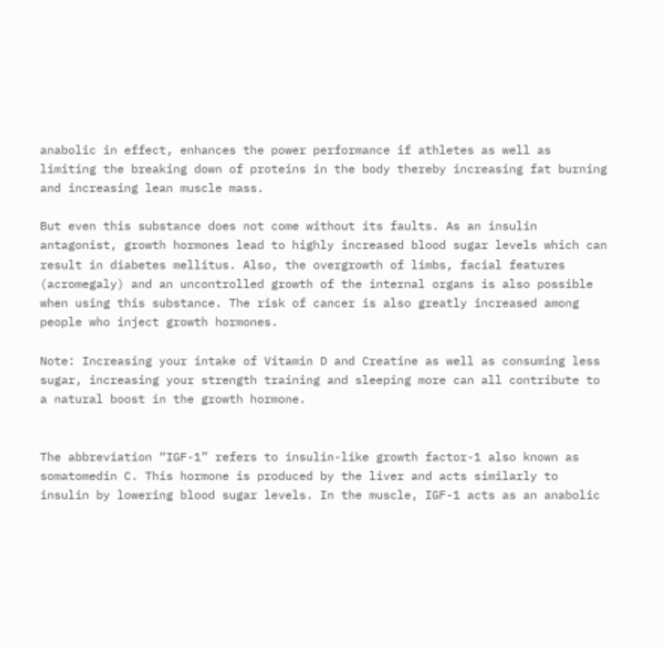anabolic in effect, enhances the power performance if athletes as well as limiting the breaking down of proteins in the body thereby increasing fat burning and increasing lean muscle mass.

But even this substance does not come without its faults. As an insulin antagonist, growth hormones lead to highly increased blood sugar levels which can result in diabetes mellitus. Also, the overgrowth of limbs, facial features (acromegaly) and an uncontrolled growth of the internal organs is also possible when using this substance. The risk of cancer is also greatly increased among people who inject growth hormones.

Note: Increasing your intake of Vitamin D and Creatine as well as consuming less sugar, increasing your strength training and sleeping more can all contribute to a natural boost in the growth hormone.


The abbreviation “IGF-1” refers to insulin-like growth factor-1 also known as somatomedin C. This hormone is produced by the liver and acts similarly to insulin by lowering blood sugar levels. In the muscle, IGF-1 acts as an anabolic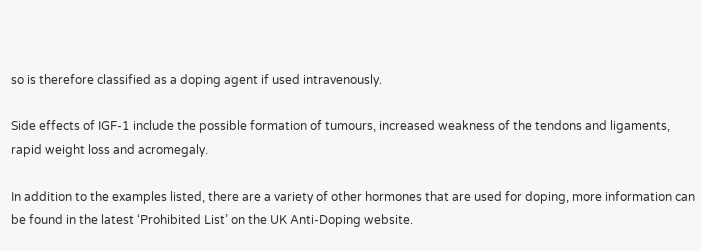so is therefore classified as a doping agent if used intravenously.

Side effects of IGF-1 include the possible formation of tumours, increased weakness of the tendons and ligaments, rapid weight loss and acromegaly.

In addition to the examples listed, there are a variety of other hormones that are used for doping, more information can be found in the latest ‘Prohibited List’ on the UK Anti-Doping website.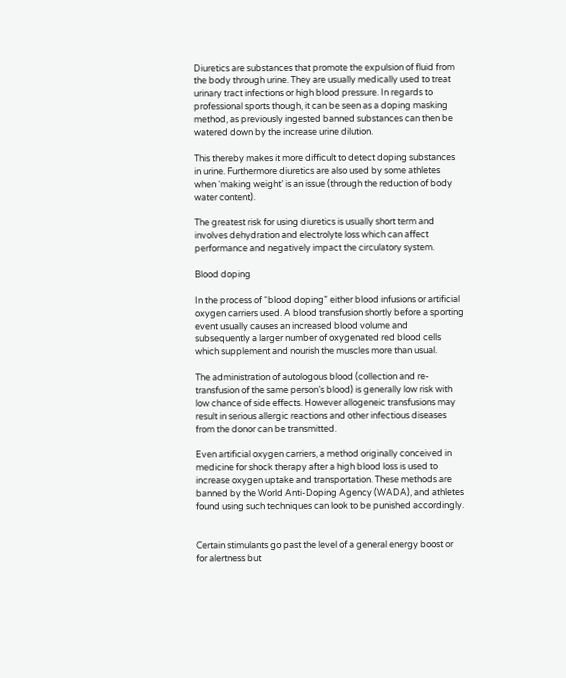Diuretics are substances that promote the expulsion of fluid from the body through urine. They are usually medically used to treat urinary tract infections or high blood pressure. In regards to professional sports though, it can be seen as a doping masking method, as previously ingested banned substances can then be watered down by the increase urine dilution.

This thereby makes it more difficult to detect doping substances in urine. Furthermore diuretics are also used by some athletes when ‘making weight’ is an issue (through the reduction of body water content).

The greatest risk for using diuretics is usually short term and involves dehydration and electrolyte loss which can affect performance and negatively impact the circulatory system.

Blood doping

In the process of “blood doping” either blood infusions or artificial oxygen carriers used. A blood transfusion shortly before a sporting event usually causes an increased blood volume and subsequently a larger number of oxygenated red blood cells which supplement and nourish the muscles more than usual.

The administration of autologous blood (collection and re-transfusion of the same person’s blood) is generally low risk with low chance of side effects. However allogeneic transfusions may result in serious allergic reactions and other infectious diseases from the donor can be transmitted.

Even artificial oxygen carriers, a method originally conceived in medicine for shock therapy after a high blood loss is used to increase oxygen uptake and transportation. These methods are banned by the World Anti-Doping Agency (WADA), and athletes found using such techniques can look to be punished accordingly.


Certain stimulants go past the level of a general energy boost or for alertness but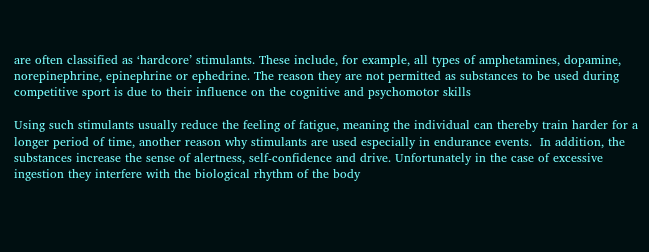are often classified as ‘hardcore’ stimulants. These include, for example, all types of amphetamines, dopamine, norepinephrine, epinephrine or ephedrine. The reason they are not permitted as substances to be used during competitive sport is due to their influence on the cognitive and psychomotor skills

Using such stimulants usually reduce the feeling of fatigue, meaning the individual can thereby train harder for a longer period of time, another reason why stimulants are used especially in endurance events.  In addition, the substances increase the sense of alertness, self-confidence and drive. Unfortunately in the case of excessive ingestion they interfere with the biological rhythm of the body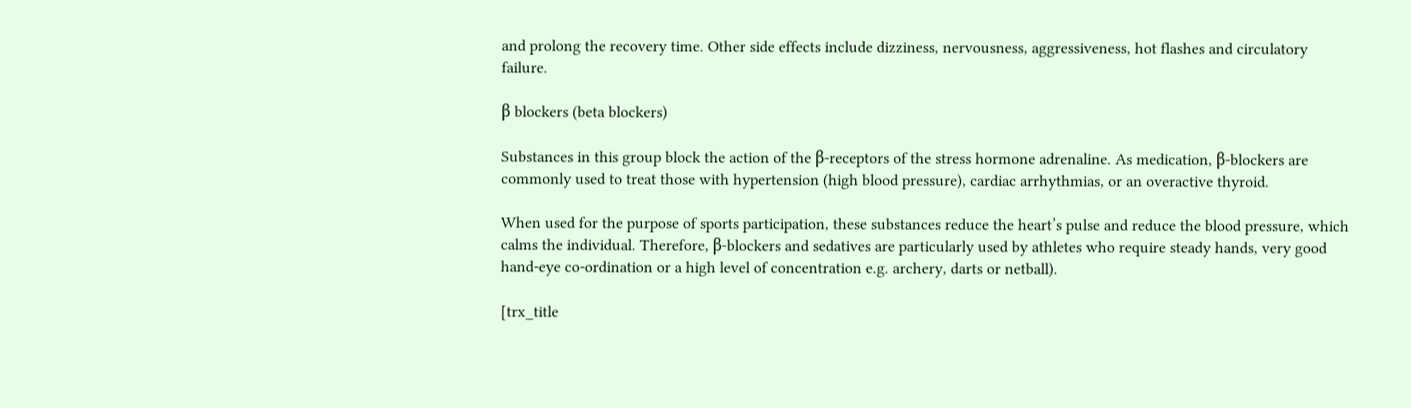and prolong the recovery time. Other side effects include dizziness, nervousness, aggressiveness, hot flashes and circulatory failure.

β blockers (beta blockers)

Substances in this group block the action of the β-receptors of the stress hormone adrenaline. As medication, β-blockers are commonly used to treat those with hypertension (high blood pressure), cardiac arrhythmias, or an overactive thyroid.

When used for the purpose of sports participation, these substances reduce the heart’s pulse and reduce the blood pressure, which calms the individual. Therefore, β-blockers and sedatives are particularly used by athletes who require steady hands, very good hand-eye co-ordination or a high level of concentration e.g. archery, darts or netball).

[trx_title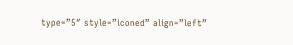type=”5″ style=”iconed” align=”left”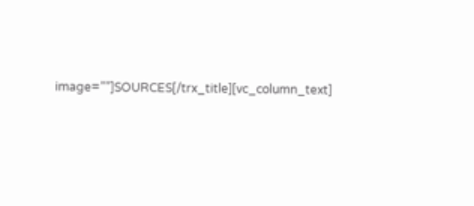image=””]SOURCES[/trx_title][vc_column_text]